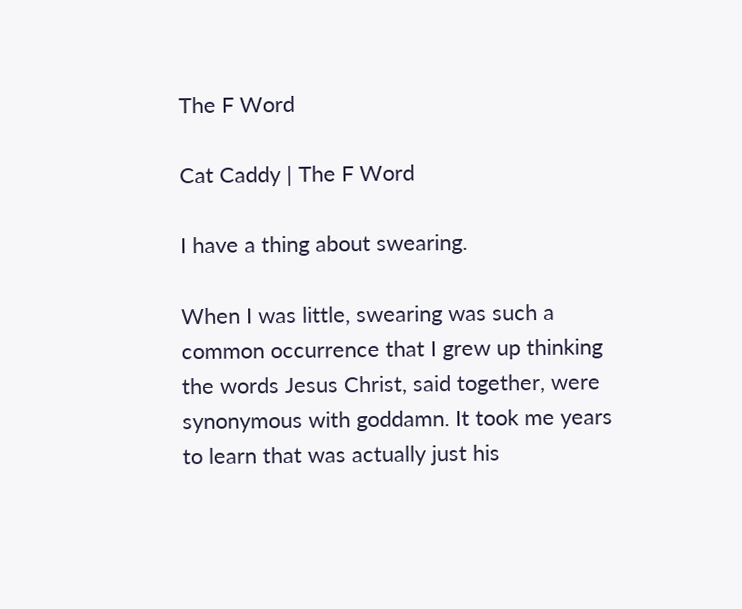The F Word

Cat Caddy | The F Word

I have a thing about swearing.

When I was little, swearing was such a common occurrence that I grew up thinking the words Jesus Christ, said together, were synonymous with goddamn. It took me years to learn that was actually just his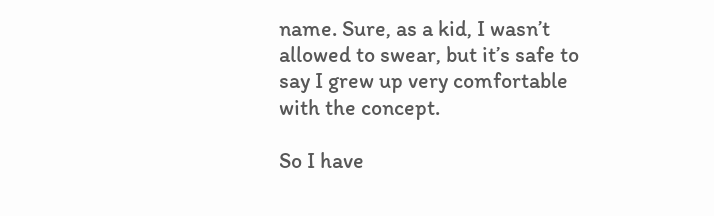name. Sure, as a kid, I wasn’t allowed to swear, but it’s safe to say I grew up very comfortable with the concept.

So I have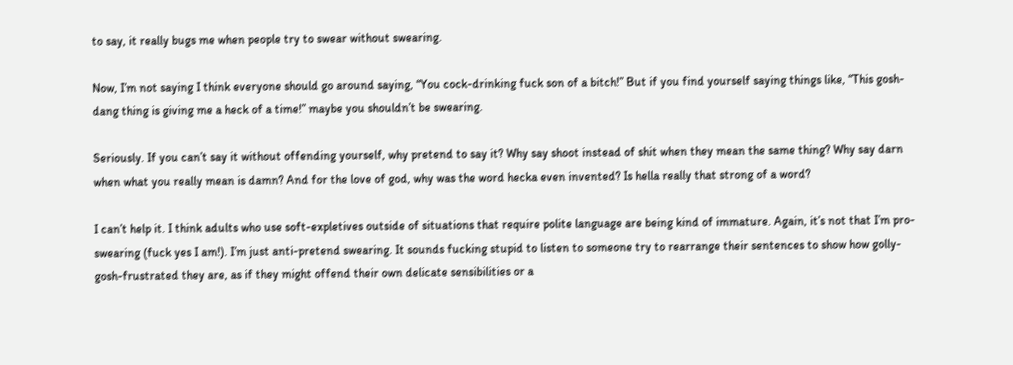to say, it really bugs me when people try to swear without swearing.

Now, I’m not saying I think everyone should go around saying, “You cock-drinking fuck son of a bitch!” But if you find yourself saying things like, “This gosh-dang thing is giving me a heck of a time!” maybe you shouldn’t be swearing.

Seriously. If you can’t say it without offending yourself, why pretend to say it? Why say shoot instead of shit when they mean the same thing? Why say darn when what you really mean is damn? And for the love of god, why was the word hecka even invented? Is hella really that strong of a word?

I can’t help it. I think adults who use soft-expletives outside of situations that require polite language are being kind of immature. Again, it’s not that I’m pro-swearing (fuck yes I am!). I’m just anti-pretend swearing. It sounds fucking stupid to listen to someone try to rearrange their sentences to show how golly-gosh-frustrated they are, as if they might offend their own delicate sensibilities or a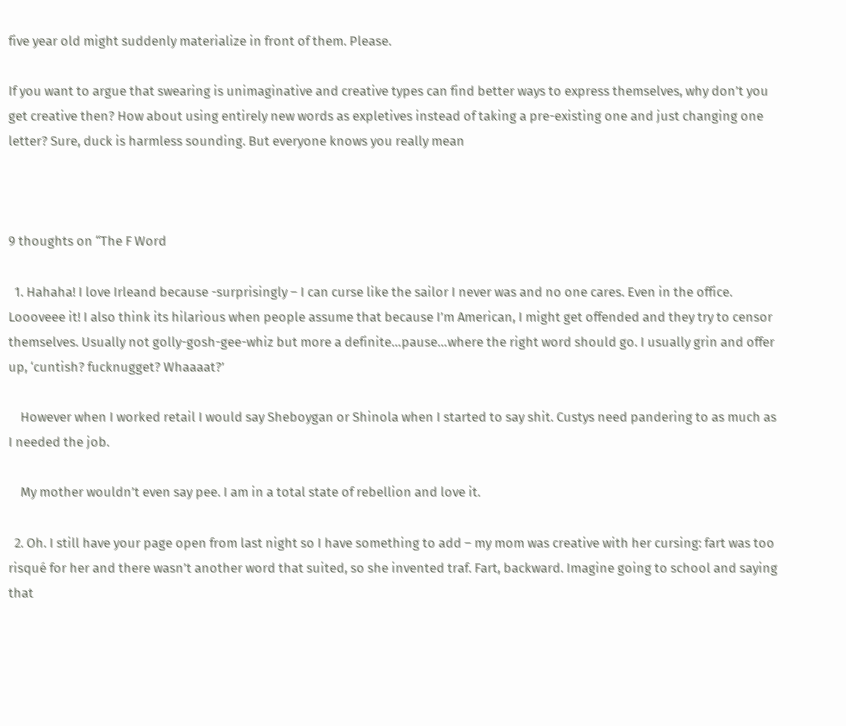five year old might suddenly materialize in front of them. Please.

If you want to argue that swearing is unimaginative and creative types can find better ways to express themselves, why don’t you get creative then? How about using entirely new words as expletives instead of taking a pre-existing one and just changing one letter? Sure, duck is harmless sounding. But everyone knows you really mean



9 thoughts on “The F Word

  1. Hahaha! I love Irleand because -surprisingly – I can curse like the sailor I never was and no one cares. Even in the office. Loooveee it! I also think its hilarious when people assume that because I’m American, I might get offended and they try to censor themselves. Usually not golly-gosh-gee-whiz but more a definite…pause…where the right word should go. I usually grin and offer up, ‘cuntish? fucknugget? Whaaaat?’

    However when I worked retail I would say Sheboygan or Shinola when I started to say shit. Custys need pandering to as much as I needed the job.

    My mother wouldn’t even say pee. I am in a total state of rebellion and love it.

  2. Oh. I still have your page open from last night so I have something to add – my mom was creative with her cursing: fart was too risqué for her and there wasn’t another word that suited, so she invented traf. Fart, backward. Imagine going to school and saying that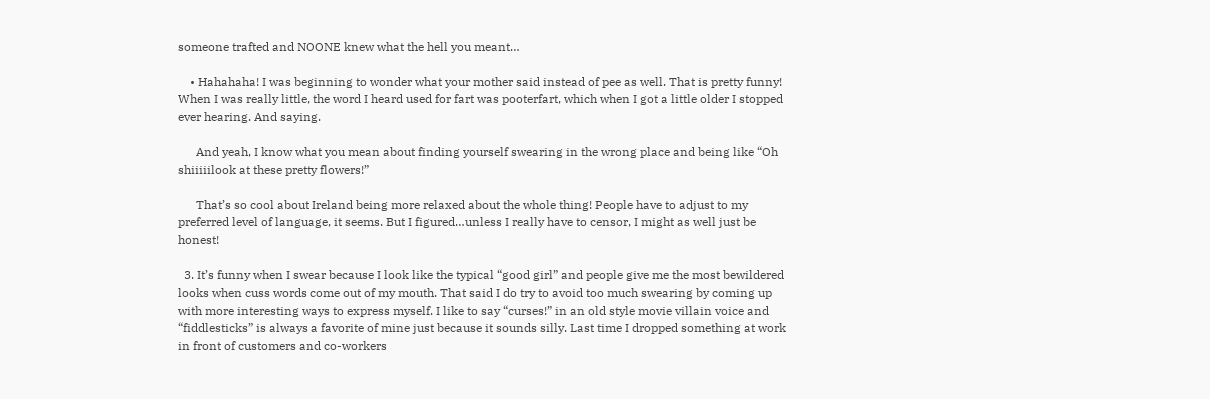someone trafted and NOONE knew what the hell you meant…

    • Hahahaha! I was beginning to wonder what your mother said instead of pee as well. That is pretty funny! When I was really little, the word I heard used for fart was pooterfart, which when I got a little older I stopped ever hearing. And saying.

      And yeah, I know what you mean about finding yourself swearing in the wrong place and being like “Oh shiiiiilook at these pretty flowers!”

      That’s so cool about Ireland being more relaxed about the whole thing! People have to adjust to my preferred level of language, it seems. But I figured…unless I really have to censor, I might as well just be honest!

  3. It’s funny when I swear because I look like the typical “good girl” and people give me the most bewildered looks when cuss words come out of my mouth. That said I do try to avoid too much swearing by coming up with more interesting ways to express myself. I like to say “curses!” in an old style movie villain voice and “fiddlesticks” is always a favorite of mine just because it sounds silly. Last time I dropped something at work in front of customers and co-workers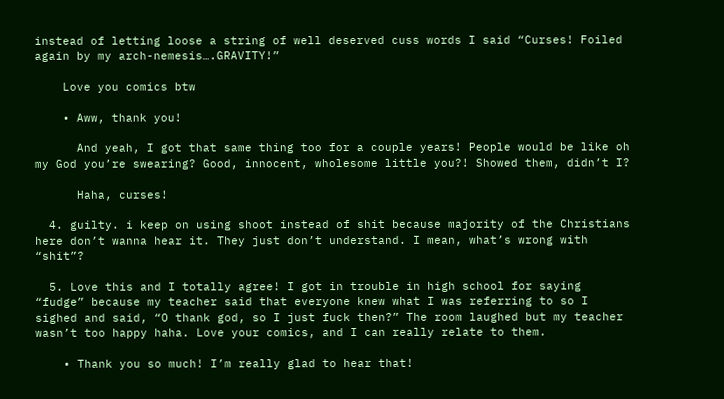instead of letting loose a string of well deserved cuss words I said “Curses! Foiled again by my arch-nemesis….GRAVITY!”

    Love you comics btw

    • Aww, thank you!

      And yeah, I got that same thing too for a couple years! People would be like oh my God you’re swearing? Good, innocent, wholesome little you?! Showed them, didn’t I?

      Haha, curses!

  4. guilty. i keep on using shoot instead of shit because majority of the Christians here don’t wanna hear it. They just don’t understand. I mean, what’s wrong with “shit”?

  5. Love this and I totally agree! I got in trouble in high school for saying “fudge” because my teacher said that everyone knew what I was referring to so I sighed and said, “O thank god, so I just fuck then?” The room laughed but my teacher wasn’t too happy haha. Love your comics, and I can really relate to them.

    • Thank you so much! I’m really glad to hear that!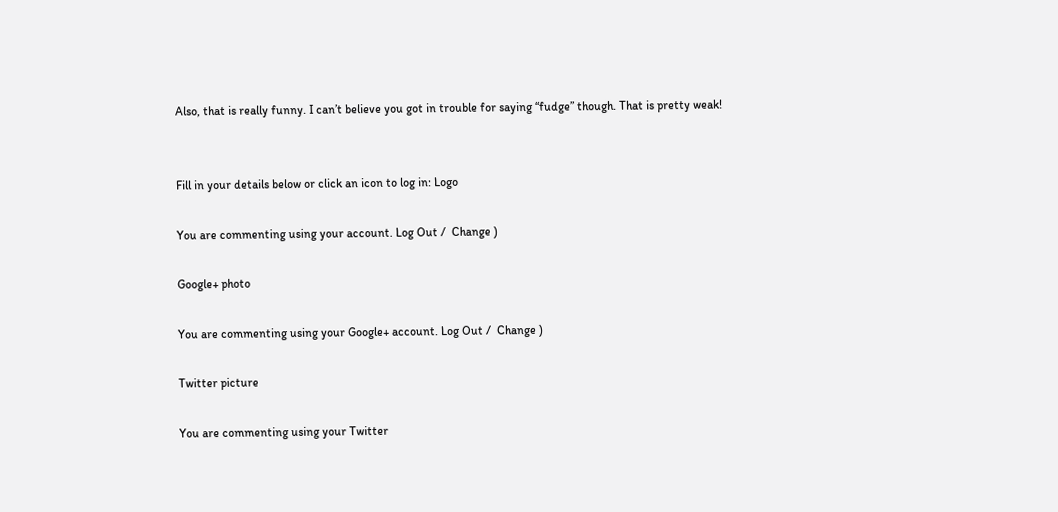Also, that is really funny. I can’t believe you got in trouble for saying “fudge” though. That is pretty weak!


Fill in your details below or click an icon to log in: Logo

You are commenting using your account. Log Out /  Change )

Google+ photo

You are commenting using your Google+ account. Log Out /  Change )

Twitter picture

You are commenting using your Twitter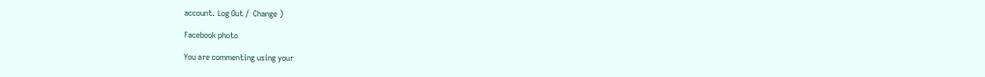account. Log Out /  Change )

Facebook photo

You are commenting using your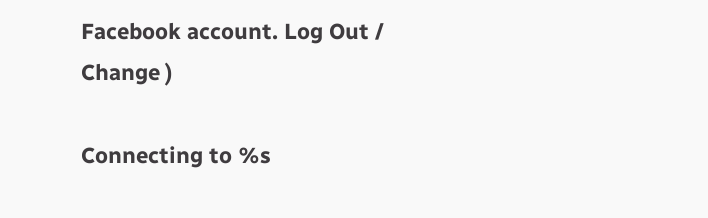Facebook account. Log Out /  Change )

Connecting to %s